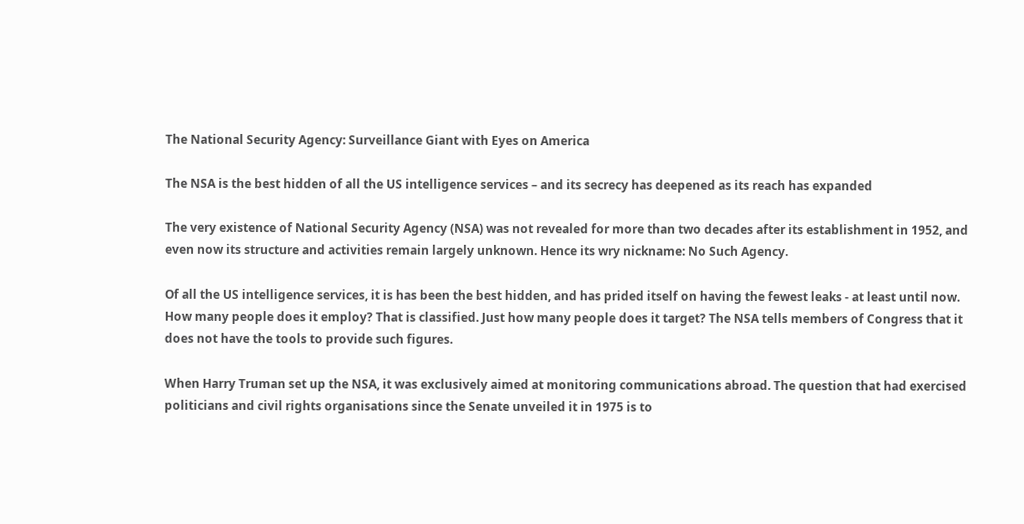The National Security Agency: Surveillance Giant with Eyes on America

The NSA is the best hidden of all the US intelligence services – and its secrecy has deepened as its reach has expanded

The very existence of National Security Agency (NSA) was not revealed for more than two decades after its establishment in 1952, and even now its structure and activities remain largely unknown. Hence its wry nickname: No Such Agency.

Of all the US intelligence services, it is has been the best hidden, and has prided itself on having the fewest leaks - at least until now. How many people does it employ? That is classified. Just how many people does it target? The NSA tells members of Congress that it does not have the tools to provide such figures.

When Harry Truman set up the NSA, it was exclusively aimed at monitoring communications abroad. The question that had exercised politicians and civil rights organisations since the Senate unveiled it in 1975 is to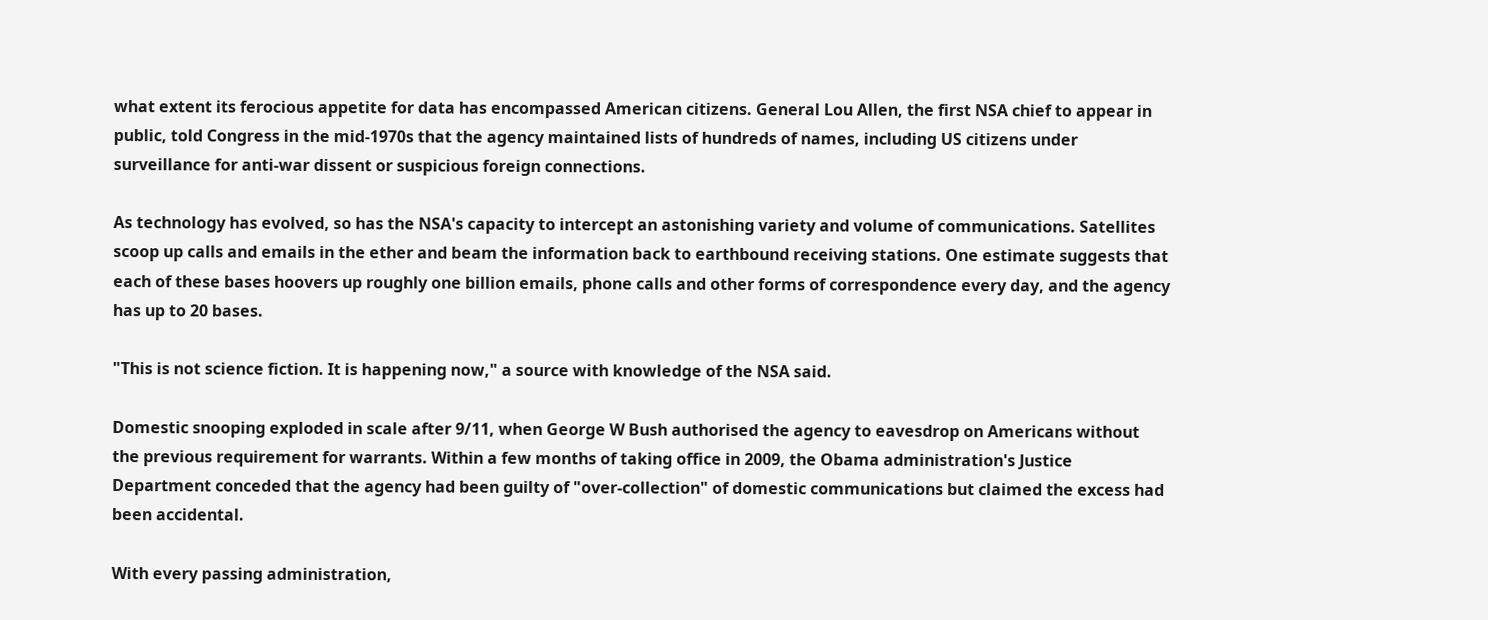what extent its ferocious appetite for data has encompassed American citizens. General Lou Allen, the first NSA chief to appear in public, told Congress in the mid-1970s that the agency maintained lists of hundreds of names, including US citizens under surveillance for anti-war dissent or suspicious foreign connections.

As technology has evolved, so has the NSA's capacity to intercept an astonishing variety and volume of communications. Satellites scoop up calls and emails in the ether and beam the information back to earthbound receiving stations. One estimate suggests that each of these bases hoovers up roughly one billion emails, phone calls and other forms of correspondence every day, and the agency has up to 20 bases.

"This is not science fiction. It is happening now," a source with knowledge of the NSA said.

Domestic snooping exploded in scale after 9/11, when George W Bush authorised the agency to eavesdrop on Americans without the previous requirement for warrants. Within a few months of taking office in 2009, the Obama administration's Justice Department conceded that the agency had been guilty of "over-collection" of domestic communications but claimed the excess had been accidental.

With every passing administration,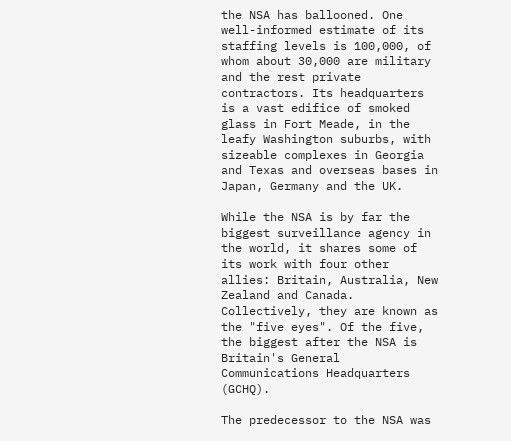the NSA has ballooned. One well-informed estimate of its staffing levels is 100,000, of whom about 30,000 are military and the rest private contractors. Its headquarters is a vast edifice of smoked glass in Fort Meade, in the leafy Washington suburbs, with sizeable complexes in Georgia and Texas and overseas bases in Japan, Germany and the UK.

While the NSA is by far the biggest surveillance agency in the world, it shares some of its work with four other allies: Britain, Australia, New Zealand and Canada. Collectively, they are known as the "five eyes". Of the five, the biggest after the NSA is Britain's General Communications Headquarters (GCHQ).

The predecessor to the NSA was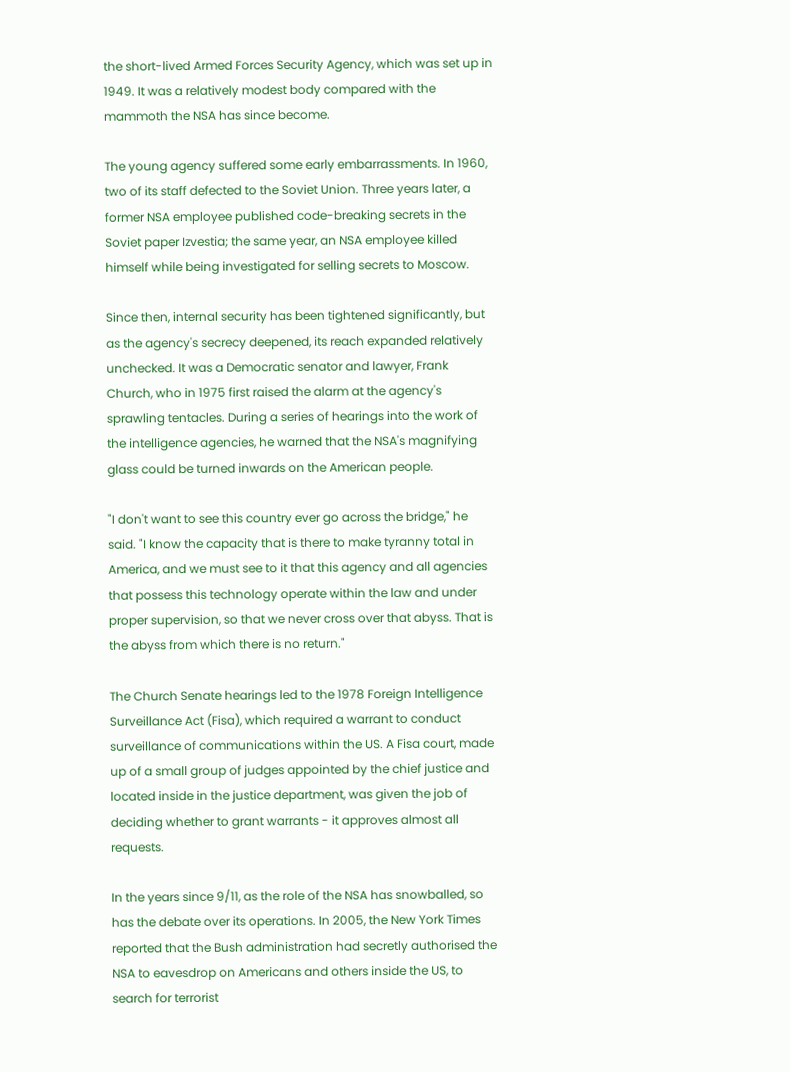the short-lived Armed Forces Security Agency, which was set up in 1949. It was a relatively modest body compared with the mammoth the NSA has since become.

The young agency suffered some early embarrassments. In 1960, two of its staff defected to the Soviet Union. Three years later, a former NSA employee published code-breaking secrets in the Soviet paper Izvestia; the same year, an NSA employee killed himself while being investigated for selling secrets to Moscow.

Since then, internal security has been tightened significantly, but as the agency's secrecy deepened, its reach expanded relatively unchecked. It was a Democratic senator and lawyer, Frank Church, who in 1975 first raised the alarm at the agency's sprawling tentacles. During a series of hearings into the work of the intelligence agencies, he warned that the NSA's magnifying glass could be turned inwards on the American people.

"I don't want to see this country ever go across the bridge," he said. "I know the capacity that is there to make tyranny total in America, and we must see to it that this agency and all agencies that possess this technology operate within the law and under proper supervision, so that we never cross over that abyss. That is the abyss from which there is no return."

The Church Senate hearings led to the 1978 Foreign Intelligence Surveillance Act (Fisa), which required a warrant to conduct surveillance of communications within the US. A Fisa court, made up of a small group of judges appointed by the chief justice and located inside in the justice department, was given the job of deciding whether to grant warrants - it approves almost all requests.

In the years since 9/11, as the role of the NSA has snowballed, so has the debate over its operations. In 2005, the New York Times reported that the Bush administration had secretly authorised the NSA to eavesdrop on Americans and others inside the US, to search for terrorist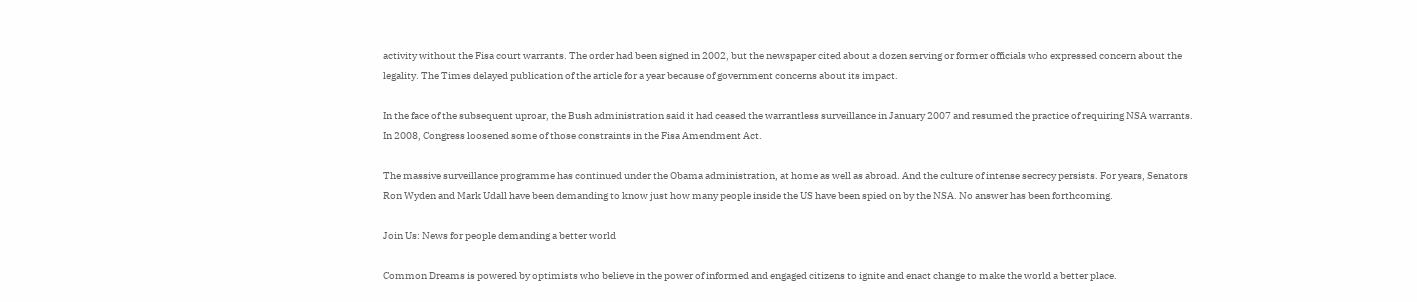activity without the Fisa court warrants. The order had been signed in 2002, but the newspaper cited about a dozen serving or former officials who expressed concern about the legality. The Times delayed publication of the article for a year because of government concerns about its impact.

In the face of the subsequent uproar, the Bush administration said it had ceased the warrantless surveillance in January 2007 and resumed the practice of requiring NSA warrants. In 2008, Congress loosened some of those constraints in the Fisa Amendment Act.

The massive surveillance programme has continued under the Obama administration, at home as well as abroad. And the culture of intense secrecy persists. For years, Senators Ron Wyden and Mark Udall have been demanding to know just how many people inside the US have been spied on by the NSA. No answer has been forthcoming.

Join Us: News for people demanding a better world

Common Dreams is powered by optimists who believe in the power of informed and engaged citizens to ignite and enact change to make the world a better place.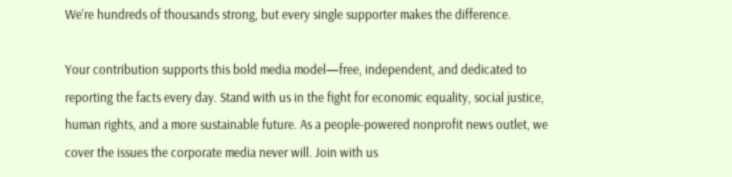We're hundreds of thousands strong, but every single supporter makes the difference.

Your contribution supports this bold media model—free, independent, and dedicated to reporting the facts every day. Stand with us in the fight for economic equality, social justice, human rights, and a more sustainable future. As a people-powered nonprofit news outlet, we cover the issues the corporate media never will. Join with us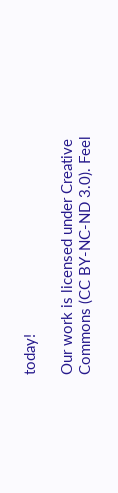today!

Our work is licensed under Creative Commons (CC BY-NC-ND 3.0). Feel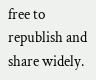free to republish and share widely.